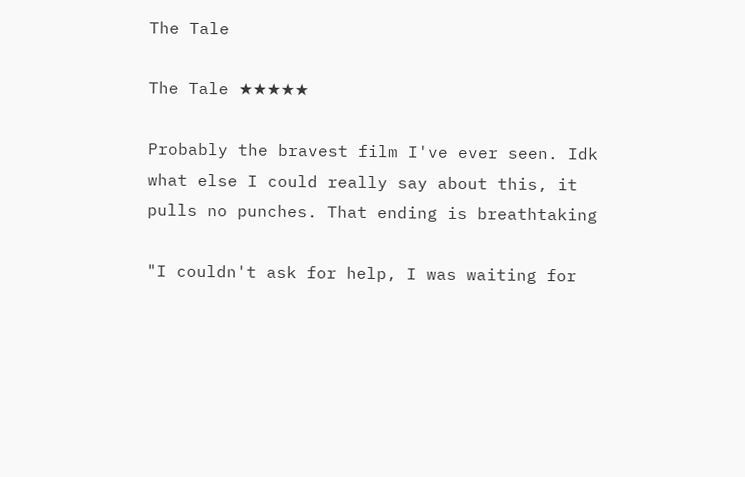The Tale

The Tale ★★★★★

Probably the bravest film I've ever seen. Idk what else I could really say about this, it pulls no punches. That ending is breathtaking

"I couldn't ask for help, I was waiting for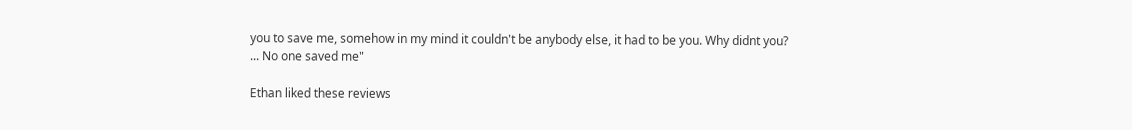you to save me, somehow in my mind it couldn't be anybody else, it had to be you. Why didnt you?
... No one saved me"

Ethan liked these reviews